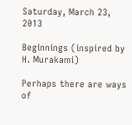Saturday, March 23, 2013

Beginnings (inspired by H. Murakami)

Perhaps there are ways of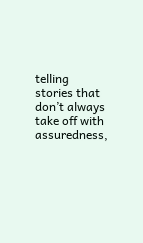telling stories that don’t always take off with assuredness,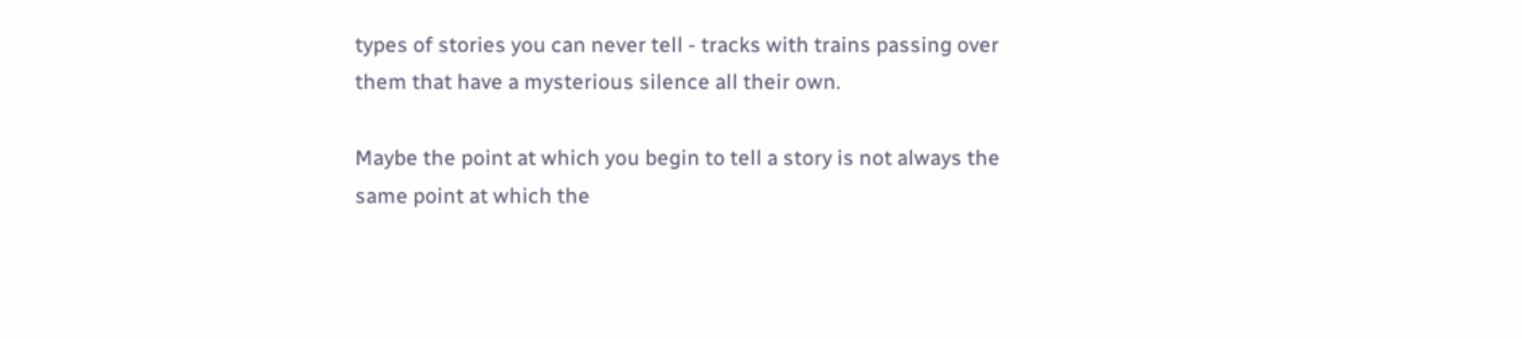types of stories you can never tell - tracks with trains passing over them that have a mysterious silence all their own.

Maybe the point at which you begin to tell a story is not always the same point at which the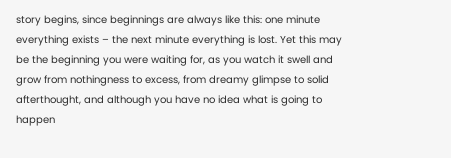story begins, since beginnings are always like this: one minute everything exists – the next minute everything is lost. Yet this may be the beginning you were waiting for, as you watch it swell and grow from nothingness to excess, from dreamy glimpse to solid afterthought, and although you have no idea what is going to happen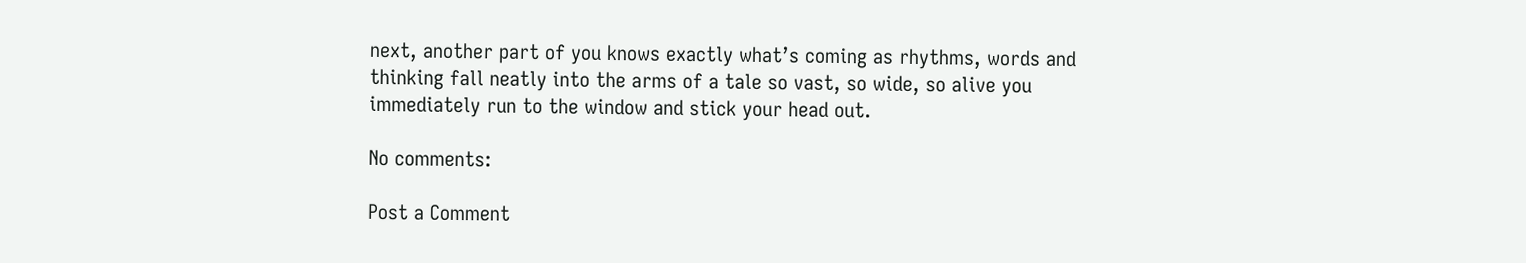next, another part of you knows exactly what’s coming as rhythms, words and thinking fall neatly into the arms of a tale so vast, so wide, so alive you immediately run to the window and stick your head out.

No comments:

Post a Comment